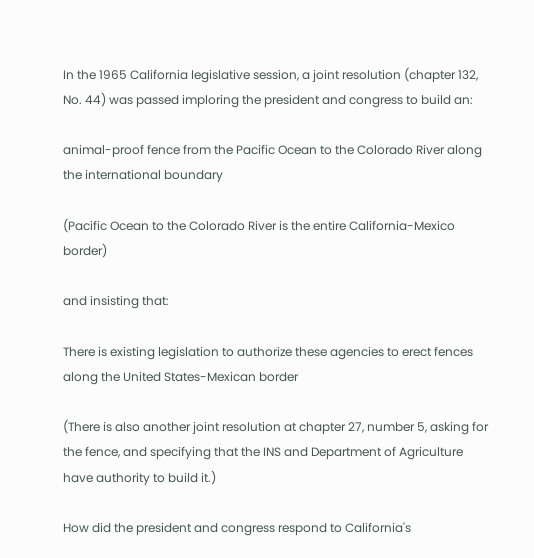In the 1965 California legislative session, a joint resolution (chapter 132, No. 44) was passed imploring the president and congress to build an:

animal-proof fence from the Pacific Ocean to the Colorado River along the international boundary

(Pacific Ocean to the Colorado River is the entire California-Mexico border)

and insisting that:

There is existing legislation to authorize these agencies to erect fences along the United States-Mexican border

(There is also another joint resolution at chapter 27, number 5, asking for the fence, and specifying that the INS and Department of Agriculture have authority to build it.)

How did the president and congress respond to California's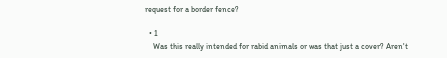request for a border fence?

  • 1
    Was this really intended for rabid animals or was that just a cover? Aren't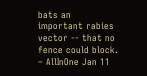bats an important rabies vector -- that no fence could block. – AllInOne Jan 11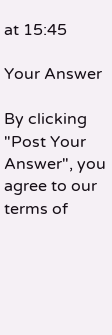at 15:45

Your Answer

By clicking "Post Your Answer", you agree to our terms of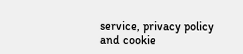service, privacy policy and cookie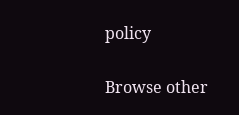policy

Browse other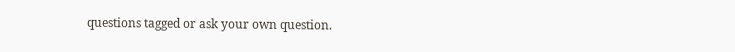questions tagged or ask your own question.